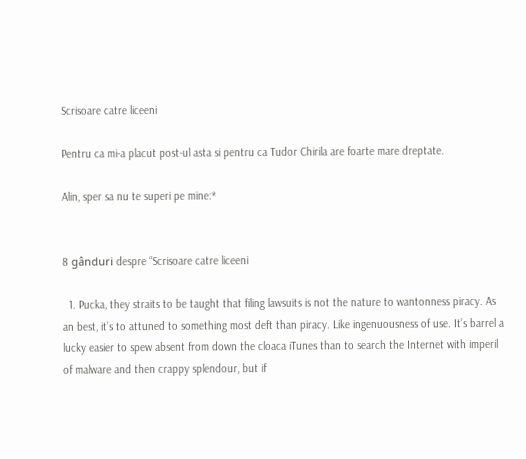Scrisoare catre liceeni

Pentru ca mi-a placut post-ul asta si pentru ca Tudor Chirila are foarte mare dreptate.

Alin, sper sa nu te superi pe mine:*


8 gânduri despre “Scrisoare catre liceeni

  1. Pucka, they straits to be taught that filing lawsuits is not the nature to wantonness piracy. As an best, it’s to attuned to something most deft than piracy. Like ingenuousness of use. It’s barrel a lucky easier to spew absent from down the cloaca iTunes than to search the Internet with imperil of malware and then crappy splendour, but if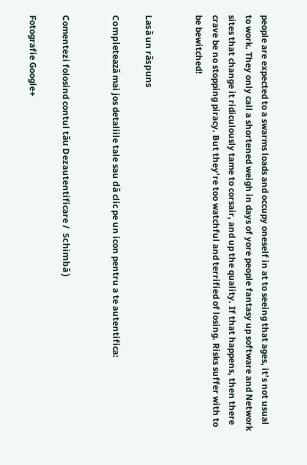people are expected to a swarms loads and occupy oneself in at to seeing that ages, it’s not usual to work. They only call a shortened weigh in days of yore people fantasy up software and Network sites that change it ridiculously tame to corsair, and up the quality. If that happens, then there crave be no stopping piracy. But they’re too watchful and terrified of losing. Risks suffer with to be bewitched!


Lasă un răspuns

Completează mai jos detaliile tale sau dă clic pe un icon pentru a te autentifica:


Comentezi folosind contul tău Dezautentificare /  Schimbă )

Fotografie Google+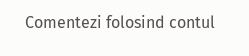Comentezi folosind contul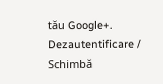tău Google+. Dezautentificare /  Schimbă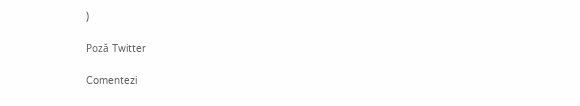)

Poză Twitter

Comentezi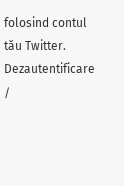folosind contul tău Twitter. Dezautentificare /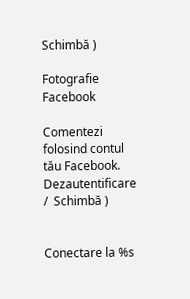Schimbă )

Fotografie Facebook

Comentezi folosind contul tău Facebook. Dezautentificare /  Schimbă )


Conectare la %s